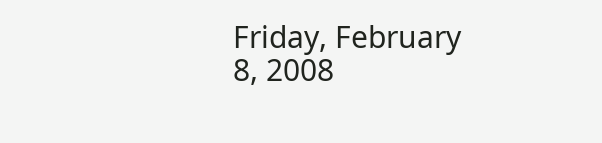Friday, February 8, 2008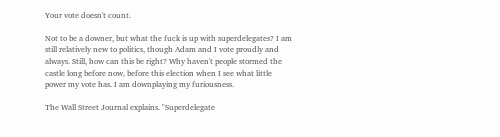Your vote doesn't count.

Not to be a downer, but what the fuck is up with superdelegates? I am still relatively new to politics, though Adam and I vote proudly and always. Still, how can this be right? Why haven't people stormed the castle long before now, before this election when I see what little power my vote has. I am downplaying my furiousness.

The Wall Street Journal explains. "Superdelegate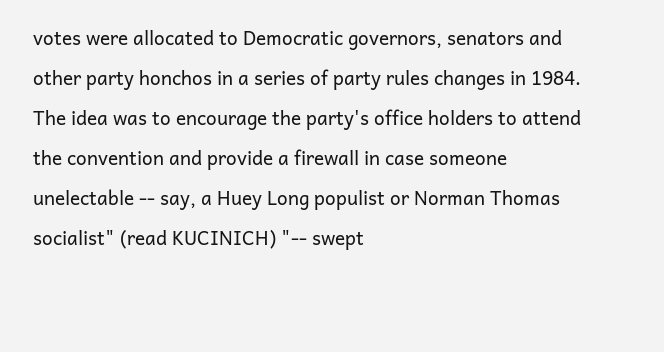votes were allocated to Democratic governors, senators and other party honchos in a series of party rules changes in 1984. The idea was to encourage the party's office holders to attend the convention and provide a firewall in case someone unelectable -- say, a Huey Long populist or Norman Thomas socialist" (read KUCINICH) "-- swept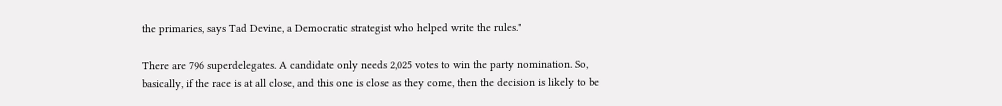the primaries, says Tad Devine, a Democratic strategist who helped write the rules."

There are 796 superdelegates. A candidate only needs 2,025 votes to win the party nomination. So, basically, if the race is at all close, and this one is close as they come, then the decision is likely to be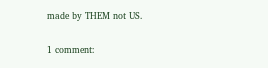made by THEM not US.

1 comment: